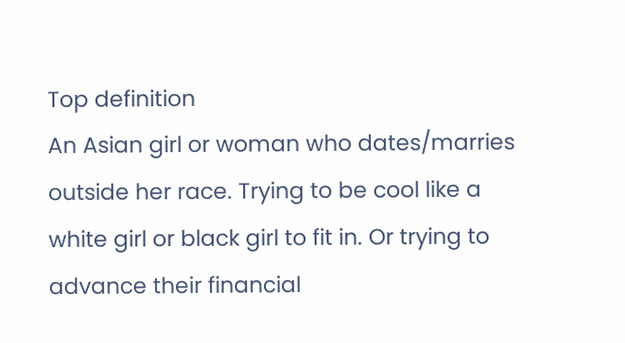Top definition
An Asian girl or woman who dates/marries outside her race. Trying to be cool like a white girl or black girl to fit in. Or trying to advance their financial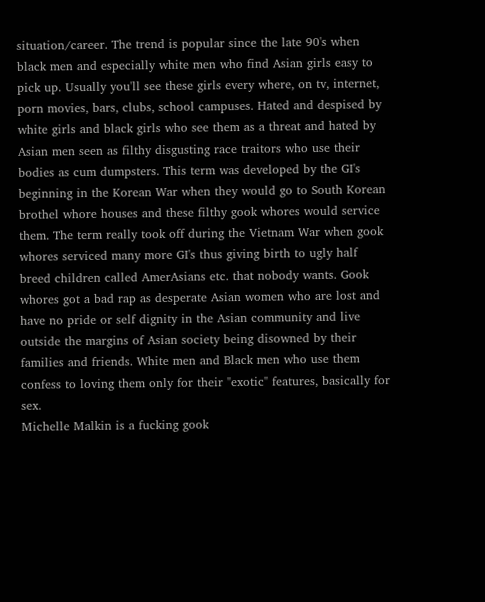situation/career. The trend is popular since the late 90's when black men and especially white men who find Asian girls easy to pick up. Usually you'll see these girls every where, on tv, internet, porn movies, bars, clubs, school campuses. Hated and despised by white girls and black girls who see them as a threat and hated by Asian men seen as filthy disgusting race traitors who use their bodies as cum dumpsters. This term was developed by the GI's beginning in the Korean War when they would go to South Korean brothel whore houses and these filthy gook whores would service them. The term really took off during the Vietnam War when gook whores serviced many more GI's thus giving birth to ugly half breed children called AmerAsians etc. that nobody wants. Gook whores got a bad rap as desperate Asian women who are lost and have no pride or self dignity in the Asian community and live outside the margins of Asian society being disowned by their families and friends. White men and Black men who use them confess to loving them only for their "exotic" features, basically for sex.
Michelle Malkin is a fucking gook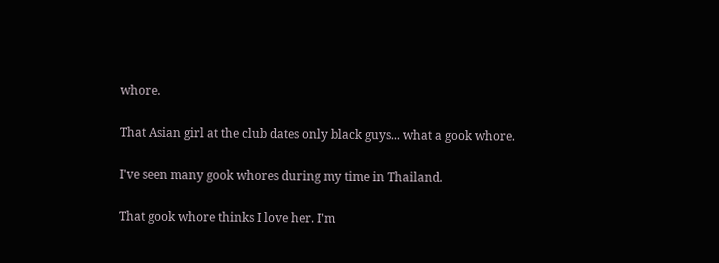whore.

That Asian girl at the club dates only black guys... what a gook whore.

I've seen many gook whores during my time in Thailand.

That gook whore thinks I love her. I'm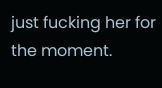just fucking her for the moment.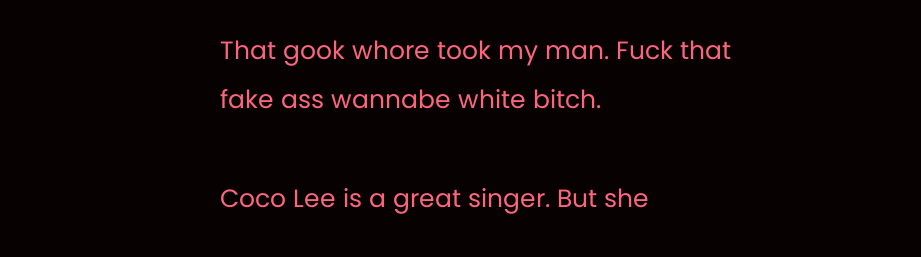That gook whore took my man. Fuck that fake ass wannabe white bitch.

Coco Lee is a great singer. But she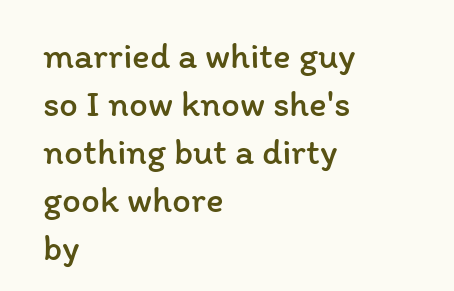married a white guy so I now know she's nothing but a dirty gook whore
by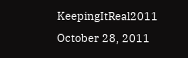KeepingItReal2011 October 28, 2011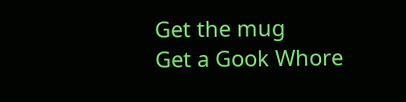Get the mug
Get a Gook Whore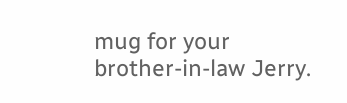mug for your brother-in-law Jerry.